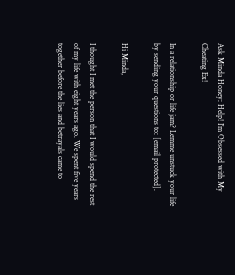Ask Minda Honey: Help! I’m Obsessed with My Cheating Ex!

In a relationship or life jam? Lemme unstuck your life by sending your questions to: [email protected].

Hi Minda,

I thought I met the person that I would spend the rest of my life with eight years ago. We spent five years together before the lies and betrayals came to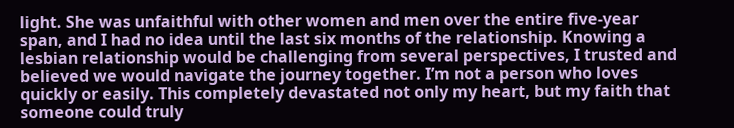light. She was unfaithful with other women and men over the entire five-year span, and I had no idea until the last six months of the relationship. Knowing a lesbian relationship would be challenging from several perspectives, I trusted and believed we would navigate the journey together. I’m not a person who loves quickly or easily. This completely devastated not only my heart, but my faith that someone could truly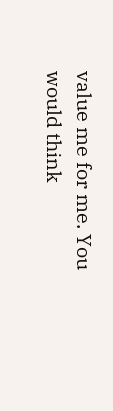value me for me. You would think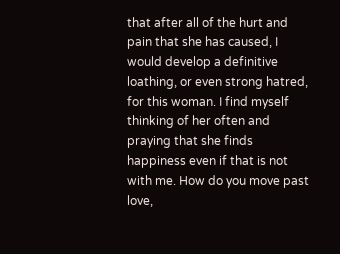that after all of the hurt and pain that she has caused, I would develop a definitive loathing, or even strong hatred, for this woman. I find myself thinking of her often and praying that she finds happiness even if that is not with me. How do you move past love,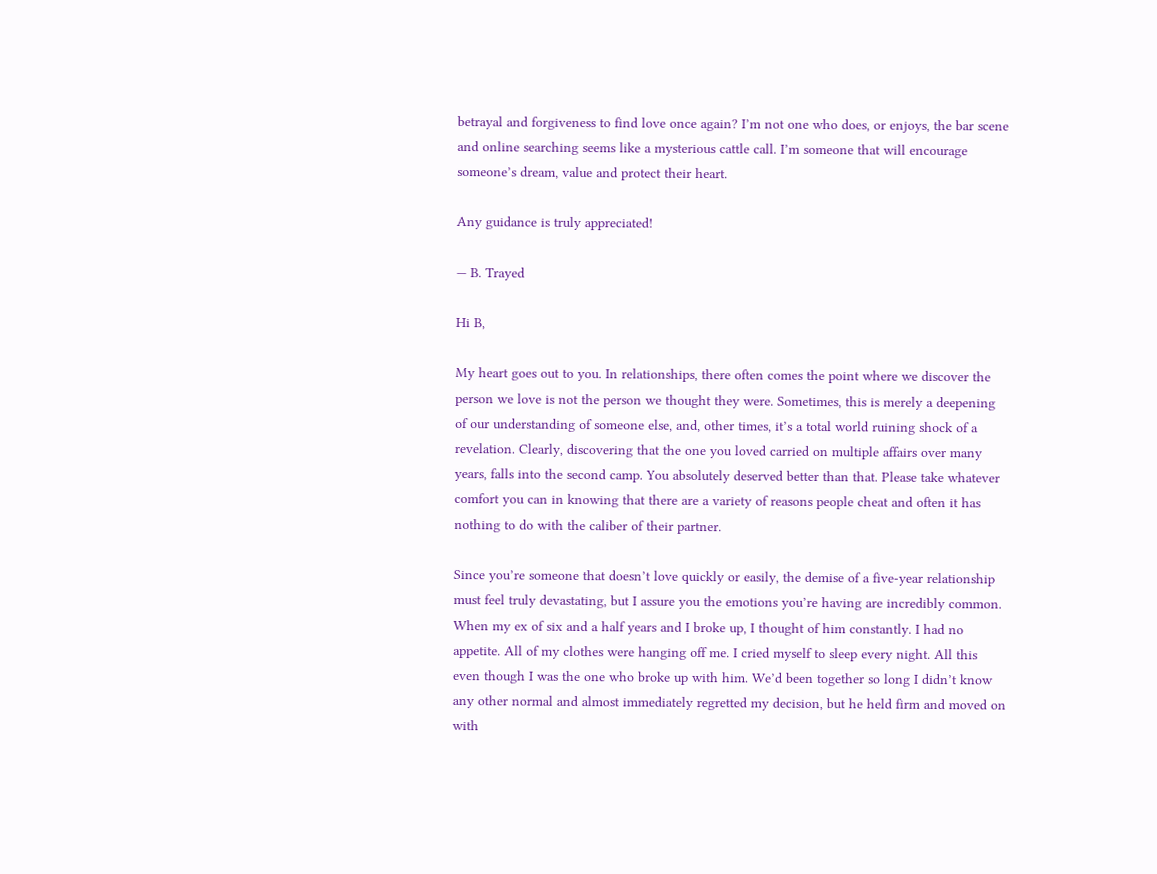betrayal and forgiveness to find love once again? I’m not one who does, or enjoys, the bar scene and online searching seems like a mysterious cattle call. I’m someone that will encourage someone’s dream, value and protect their heart.

Any guidance is truly appreciated!

— B. Trayed

Hi B,

My heart goes out to you. In relationships, there often comes the point where we discover the person we love is not the person we thought they were. Sometimes, this is merely a deepening of our understanding of someone else, and, other times, it’s a total world ruining shock of a revelation. Clearly, discovering that the one you loved carried on multiple affairs over many years, falls into the second camp. You absolutely deserved better than that. Please take whatever comfort you can in knowing that there are a variety of reasons people cheat and often it has nothing to do with the caliber of their partner.

Since you’re someone that doesn’t love quickly or easily, the demise of a five-year relationship must feel truly devastating, but I assure you the emotions you’re having are incredibly common. When my ex of six and a half years and I broke up, I thought of him constantly. I had no appetite. All of my clothes were hanging off me. I cried myself to sleep every night. All this even though I was the one who broke up with him. We’d been together so long I didn’t know any other normal and almost immediately regretted my decision, but he held firm and moved on with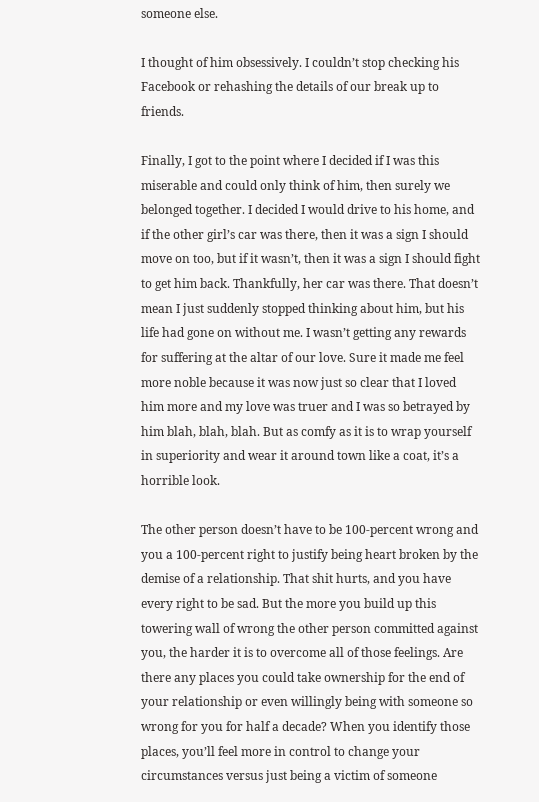someone else.

I thought of him obsessively. I couldn’t stop checking his Facebook or rehashing the details of our break up to friends.

Finally, I got to the point where I decided if I was this miserable and could only think of him, then surely we belonged together. I decided I would drive to his home, and if the other girl’s car was there, then it was a sign I should move on too, but if it wasn’t, then it was a sign I should fight to get him back. Thankfully, her car was there. That doesn’t mean I just suddenly stopped thinking about him, but his life had gone on without me. I wasn’t getting any rewards for suffering at the altar of our love. Sure it made me feel more noble because it was now just so clear that I loved him more and my love was truer and I was so betrayed by him blah, blah, blah. But as comfy as it is to wrap yourself in superiority and wear it around town like a coat, it’s a horrible look.

The other person doesn’t have to be 100-percent wrong and you a 100-percent right to justify being heart broken by the demise of a relationship. That shit hurts, and you have every right to be sad. But the more you build up this towering wall of wrong the other person committed against you, the harder it is to overcome all of those feelings. Are there any places you could take ownership for the end of your relationship or even willingly being with someone so wrong for you for half a decade? When you identify those places, you’ll feel more in control to change your circumstances versus just being a victim of someone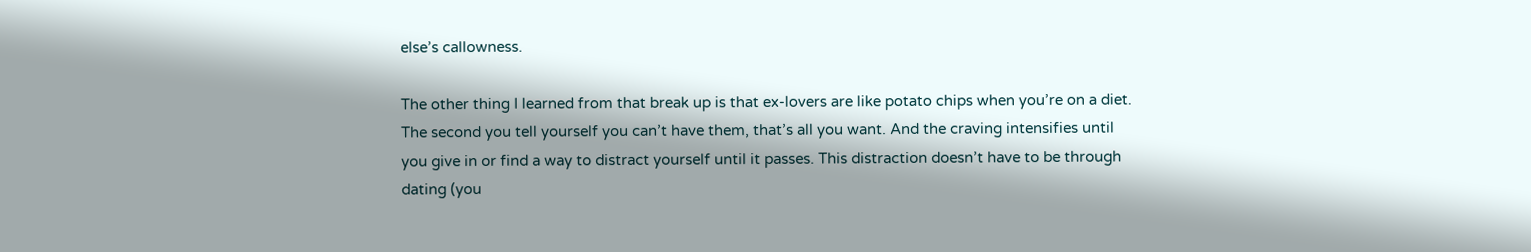else’s callowness.

The other thing I learned from that break up is that ex-lovers are like potato chips when you’re on a diet. The second you tell yourself you can’t have them, that’s all you want. And the craving intensifies until you give in or find a way to distract yourself until it passes. This distraction doesn’t have to be through dating (you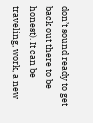don’t sound ready to get back out there to be honest). It can be traveling, work, a new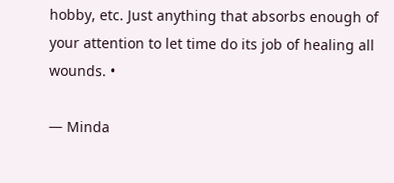hobby, etc. Just anything that absorbs enough of your attention to let time do its job of healing all wounds. •

— Minda